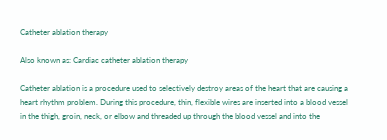Catheter ablation therapy

Also known as: Cardiac catheter ablation therapy

Catheter ablation is a procedure used to selectively destroy areas of the heart that are causing a heart rhythm problem. During this procedure, thin, flexible wires are inserted into a blood vessel in the thigh, groin, neck, or elbow and threaded up through the blood vessel and into the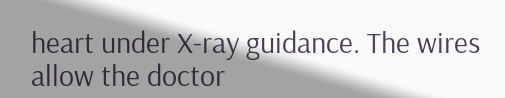heart under X-ray guidance. The wires allow the doctor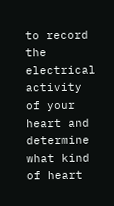to record the electrical activity of your heart and determine what kind of heart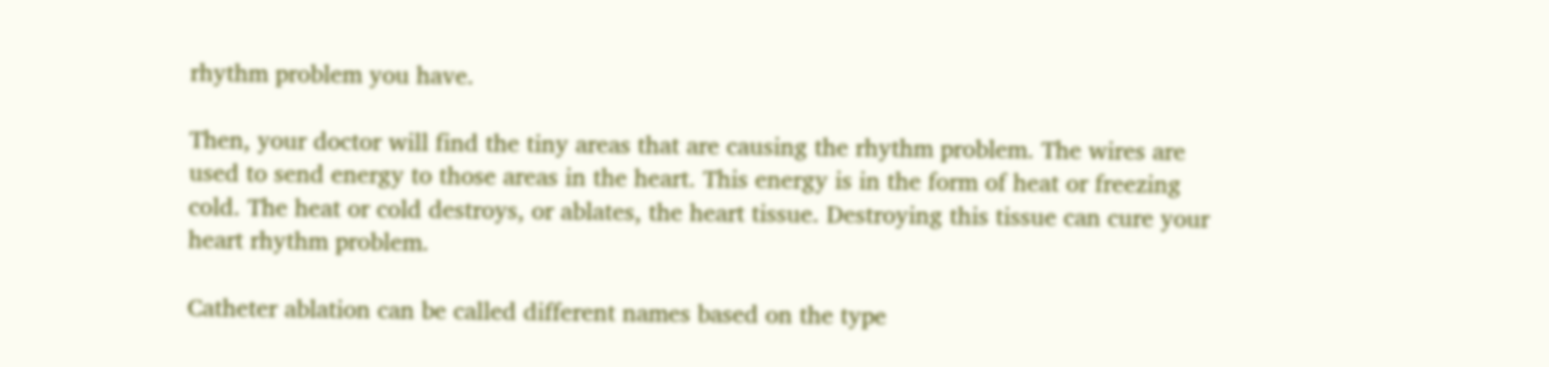rhythm problem you have.

Then, your doctor will find the tiny areas that are causing the rhythm problem. The wires are used to send energy to those areas in the heart. This energy is in the form of heat or freezing cold. The heat or cold destroys, or ablates, the heart tissue. Destroying this tissue can cure your heart rhythm problem.

Catheter ablation can be called different names based on the type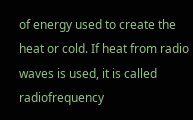of energy used to create the heat or cold. If heat from radio waves is used, it is called radiofrequency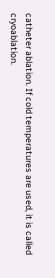catheter ablation. If cold temperatures are used, it is called cryoablation.